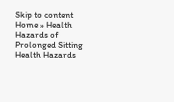Skip to content
Home » Health Hazards of Prolonged Sitting Health Hazards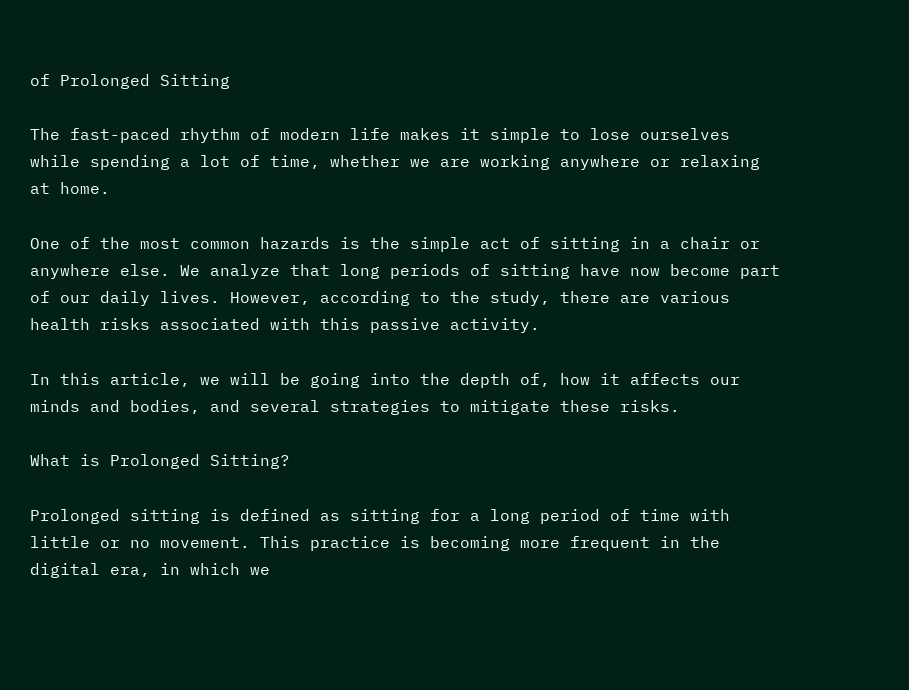of Prolonged Sitting

The fast-paced rhythm of modern life makes it simple to lose ourselves while spending a lot of time, whether we are working anywhere or relaxing at home.

One of the most common hazards is the simple act of sitting in a chair or anywhere else. We analyze that long periods of sitting have now become part of our daily lives. However, according to the study, there are various health risks associated with this passive activity.

In this article, we will be going into the depth of, how it affects our minds and bodies, and several strategies to mitigate these risks.

What is Prolonged Sitting?

Prolonged sitting is defined as sitting for a long period of time with little or no movement. This practice is becoming more frequent in the digital era, in which we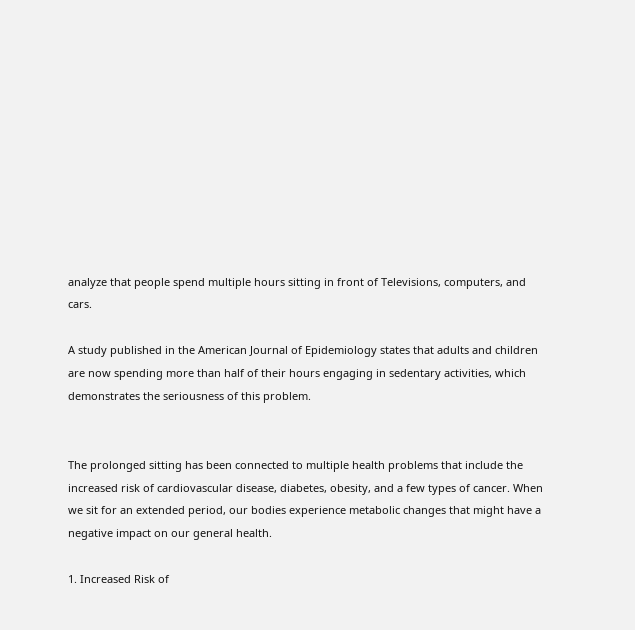analyze that people spend multiple hours sitting in front of Televisions, computers, and cars.

A study published in the American Journal of Epidemiology states that adults and children are now spending more than half of their hours engaging in sedentary activities, which demonstrates the seriousness of this problem.


The prolonged sitting has been connected to multiple health problems that include the increased risk of cardiovascular disease, diabetes, obesity, and a few types of cancer. When we sit for an extended period, our bodies experience metabolic changes that might have a negative impact on our general health.

1. Increased Risk of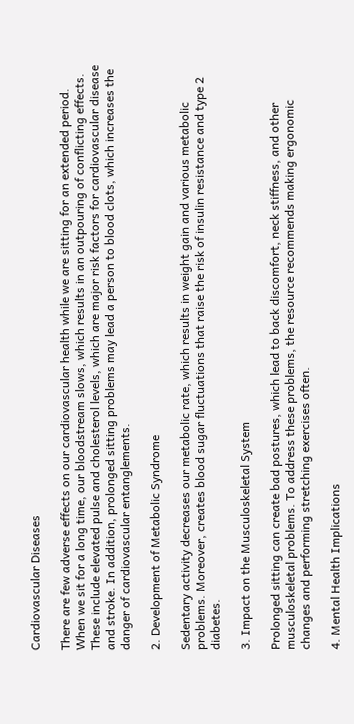Cardiovascular Diseases

There are few adverse effects on our cardiovascular health while we are sitting for an extended period. When we sit for a long time, our bloodstream slows, which results in an outpouring of conflicting effects. These include elevated pulse and cholesterol levels, which are major risk factors for cardiovascular disease and stroke. In addition, prolonged sitting problems may lead a person to blood clots, which increases the danger of cardiovascular entanglements.

2. Development of Metabolic Syndrome

Sedentary activity decreases our metabolic rate, which results in weight gain and various metabolic problems. Moreover, creates blood sugar fluctuations that raise the risk of insulin resistance and type 2 diabetes.

3. Impact on the Musculoskeletal System

Prolonged sitting can create bad postures, which lead to back discomfort, neck stiffness, and other musculoskeletal problems. To address these problems, the resource recommends making ergonomic changes and performing stretching exercises often.

4. Mental Health Implications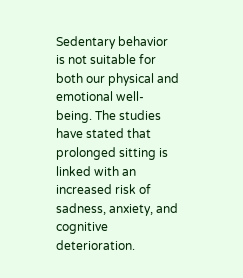Sedentary behavior is not suitable for both our physical and emotional well-being. The studies have stated that prolonged sitting is linked with an increased risk of sadness, anxiety, and cognitive deterioration.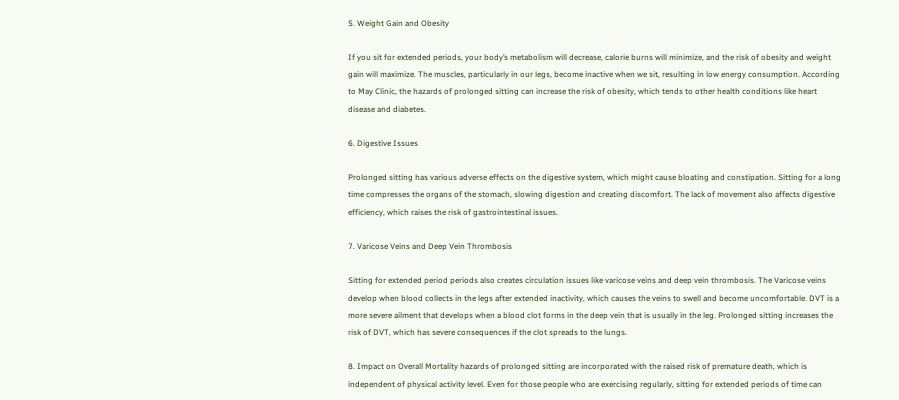5. Weight Gain and Obesity

If you sit for extended periods, your body’s metabolism will decrease, calorie burns will minimize, and the risk of obesity and weight gain will maximize. The muscles, particularly in our legs, become inactive when we sit, resulting in low energy consumption. According to May Clinic, the hazards of prolonged sitting can increase the risk of obesity, which tends to other health conditions like heart disease and diabetes.

6. Digestive Issues

Prolonged sitting has various adverse effects on the digestive system, which might cause bloating and constipation. Sitting for a long time compresses the organs of the stomach, slowing digestion and creating discomfort. The lack of movement also affects digestive efficiency, which raises the risk of gastrointestinal issues.

7. Varicose Veins and Deep Vein Thrombosis

Sitting for extended period periods also creates circulation issues like varicose veins and deep vein thrombosis. The Varicose veins develop when blood collects in the legs after extended inactivity, which causes the veins to swell and become uncomfortable. DVT is a more severe ailment that develops when a blood clot forms in the deep vein that is usually in the leg. Prolonged sitting increases the risk of DVT, which has severe consequences if the clot spreads to the lungs.

8. Impact on Overall Mortality hazards of prolonged sitting are incorporated with the raised risk of premature death, which is independent of physical activity level. Even for those people who are exercising regularly, sitting for extended periods of time can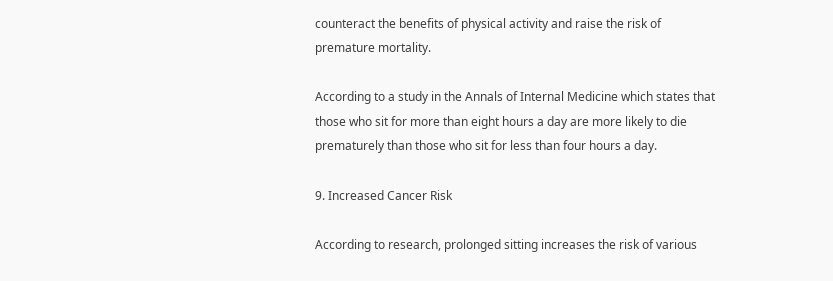counteract the benefits of physical activity and raise the risk of premature mortality.

According to a study in the Annals of Internal Medicine which states that those who sit for more than eight hours a day are more likely to die prematurely than those who sit for less than four hours a day.

9. Increased Cancer Risk

According to research, prolonged sitting increases the risk of various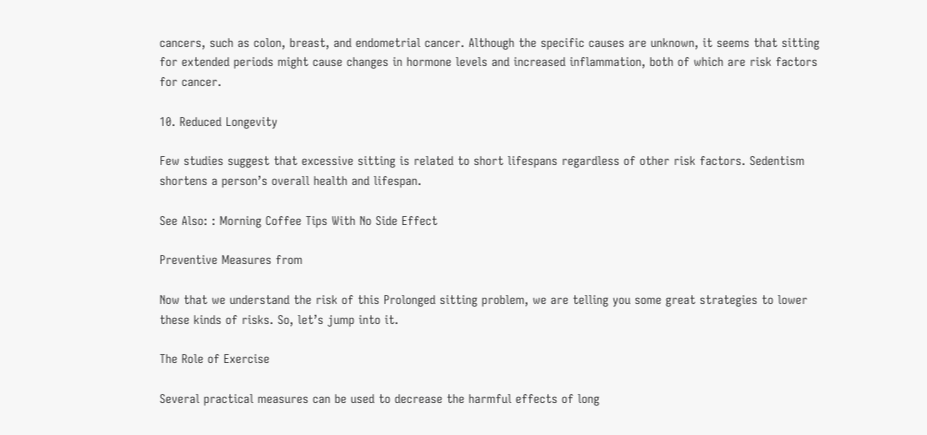cancers, such as colon, breast, and endometrial cancer. Although the specific causes are unknown, it seems that sitting for extended periods might cause changes in hormone levels and increased inflammation, both of which are risk factors for cancer.

10. Reduced Longevity

Few studies suggest that excessive sitting is related to short lifespans regardless of other risk factors. Sedentism shortens a person’s overall health and lifespan.

See Also: : Morning Coffee Tips With No Side Effect

Preventive Measures from

Now that we understand the risk of this Prolonged sitting problem, we are telling you some great strategies to lower these kinds of risks. So, let’s jump into it.

The Role of Exercise

Several practical measures can be used to decrease the harmful effects of long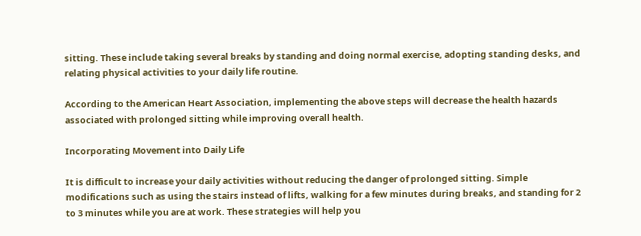sitting. These include taking several breaks by standing and doing normal exercise, adopting standing desks, and relating physical activities to your daily life routine.

According to the American Heart Association, implementing the above steps will decrease the health hazards associated with prolonged sitting while improving overall health.

Incorporating Movement into Daily Life

It is difficult to increase your daily activities without reducing the danger of prolonged sitting. Simple modifications such as using the stairs instead of lifts, walking for a few minutes during breaks, and standing for 2 to 3 minutes while you are at work. These strategies will help you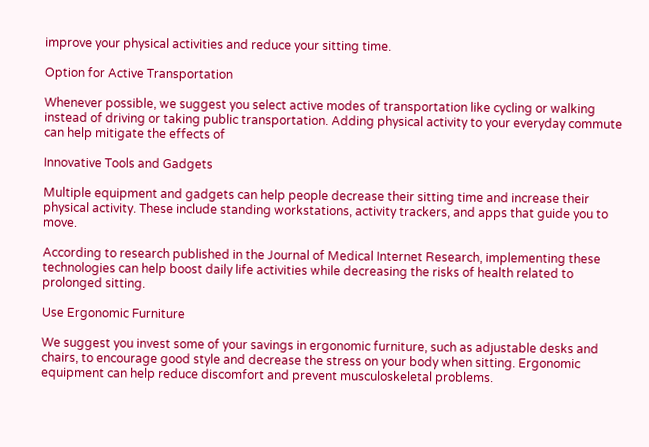improve your physical activities and reduce your sitting time.

Option for Active Transportation

Whenever possible, we suggest you select active modes of transportation like cycling or walking instead of driving or taking public transportation. Adding physical activity to your everyday commute can help mitigate the effects of

Innovative Tools and Gadgets

Multiple equipment and gadgets can help people decrease their sitting time and increase their physical activity. These include standing workstations, activity trackers, and apps that guide you to move.

According to research published in the Journal of Medical Internet Research, implementing these technologies can help boost daily life activities while decreasing the risks of health related to prolonged sitting.

Use Ergonomic Furniture

We suggest you invest some of your savings in ergonomic furniture, such as adjustable desks and chairs, to encourage good style and decrease the stress on your body when sitting. Ergonomic equipment can help reduce discomfort and prevent musculoskeletal problems.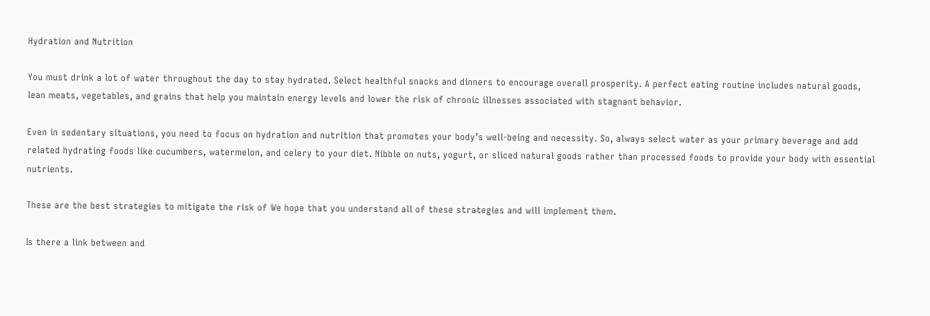Hydration and Nutrition

You must drink a lot of water throughout the day to stay hydrated. Select healthful snacks and dinners to encourage overall prosperity. A perfect eating routine includes natural goods, lean meats, vegetables, and grains that help you maintain energy levels and lower the risk of chronic illnesses associated with stagnant behavior.

Even in sedentary situations, you need to focus on hydration and nutrition that promotes your body’s well-being and necessity. So, always select water as your primary beverage and add related hydrating foods like cucumbers, watermelon, and celery to your diet. Nibble on nuts, yogurt, or sliced natural goods rather than processed foods to provide your body with essential nutrients.

These are the best strategies to mitigate the risk of We hope that you understand all of these strategies and will implement them.

Is there a link between and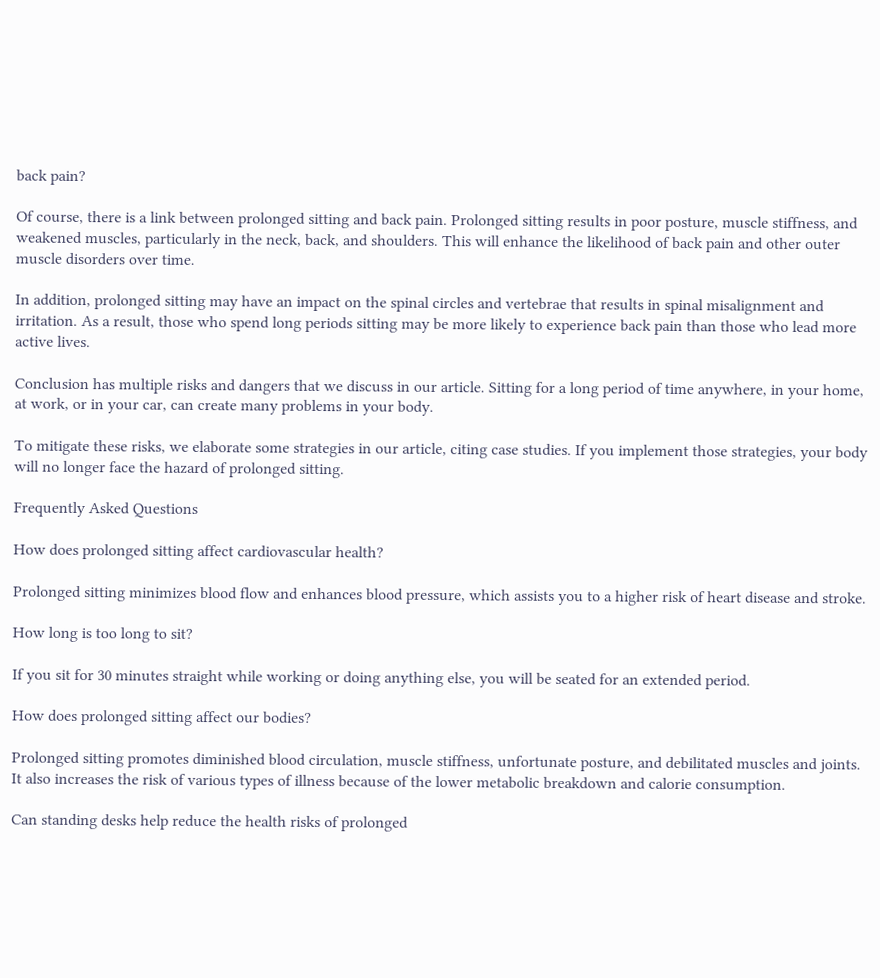back pain?

Of course, there is a link between prolonged sitting and back pain. Prolonged sitting results in poor posture, muscle stiffness, and weakened muscles, particularly in the neck, back, and shoulders. This will enhance the likelihood of back pain and other outer muscle disorders over time.

In addition, prolonged sitting may have an impact on the spinal circles and vertebrae that results in spinal misalignment and irritation. As a result, those who spend long periods sitting may be more likely to experience back pain than those who lead more active lives.

Conclusion has multiple risks and dangers that we discuss in our article. Sitting for a long period of time anywhere, in your home, at work, or in your car, can create many problems in your body.

To mitigate these risks, we elaborate some strategies in our article, citing case studies. If you implement those strategies, your body will no longer face the hazard of prolonged sitting.

Frequently Asked Questions

How does prolonged sitting affect cardiovascular health?

Prolonged sitting minimizes blood flow and enhances blood pressure, which assists you to a higher risk of heart disease and stroke.

How long is too long to sit?

If you sit for 30 minutes straight while working or doing anything else, you will be seated for an extended period.

How does prolonged sitting affect our bodies?

Prolonged sitting promotes diminished blood circulation, muscle stiffness, unfortunate posture, and debilitated muscles and joints. It also increases the risk of various types of illness because of the lower metabolic breakdown and calorie consumption.

Can standing desks help reduce the health risks of prolonged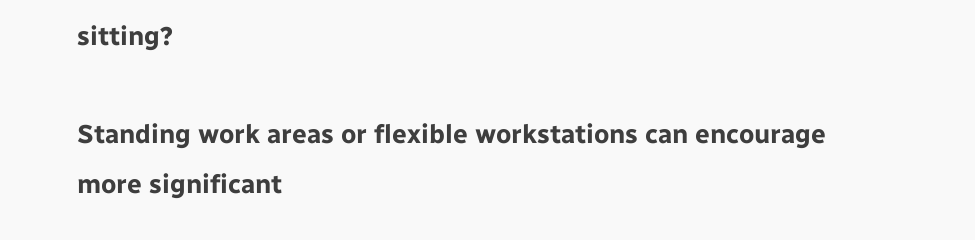sitting?

Standing work areas or flexible workstations can encourage more significant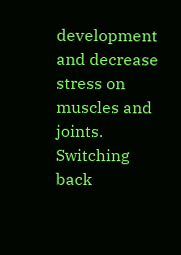development and decrease stress on muscles and joints. Switching back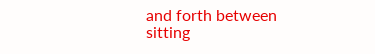and forth between sitting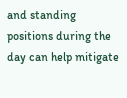and standing positions during the day can help mitigate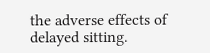the adverse effects of delayed sitting.